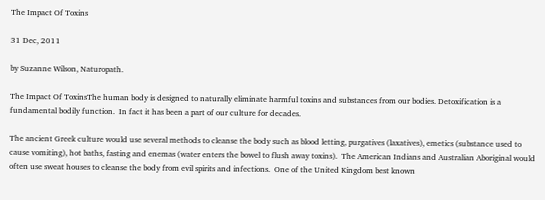The Impact Of Toxins

31 Dec, 2011

by Suzanne Wilson, Naturopath.

The Impact Of ToxinsThe human body is designed to naturally eliminate harmful toxins and substances from our bodies. Detoxification is a fundamental bodily function.  In fact it has been a part of our culture for decades.

The ancient Greek culture would use several methods to cleanse the body such as blood letting, purgatives (laxatives), emetics (substance used to cause vomiting), hot baths, fasting and enemas (water enters the bowel to flush away toxins).  The American Indians and Australian Aboriginal would often use sweat houses to cleanse the body from evil spirits and infections.  One of the United Kingdom best known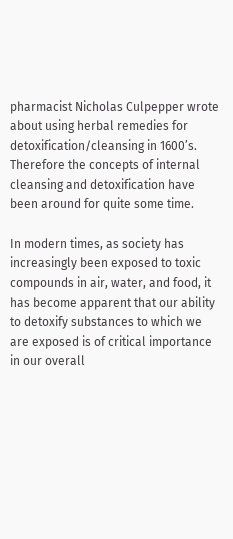pharmacist Nicholas Culpepper wrote about using herbal remedies for detoxification/cleansing in 1600’s. Therefore the concepts of internal cleansing and detoxification have been around for quite some time.

In modern times, as society has increasingly been exposed to toxic compounds in air, water, and food, it has become apparent that our ability to detoxify substances to which we are exposed is of critical importance in our overall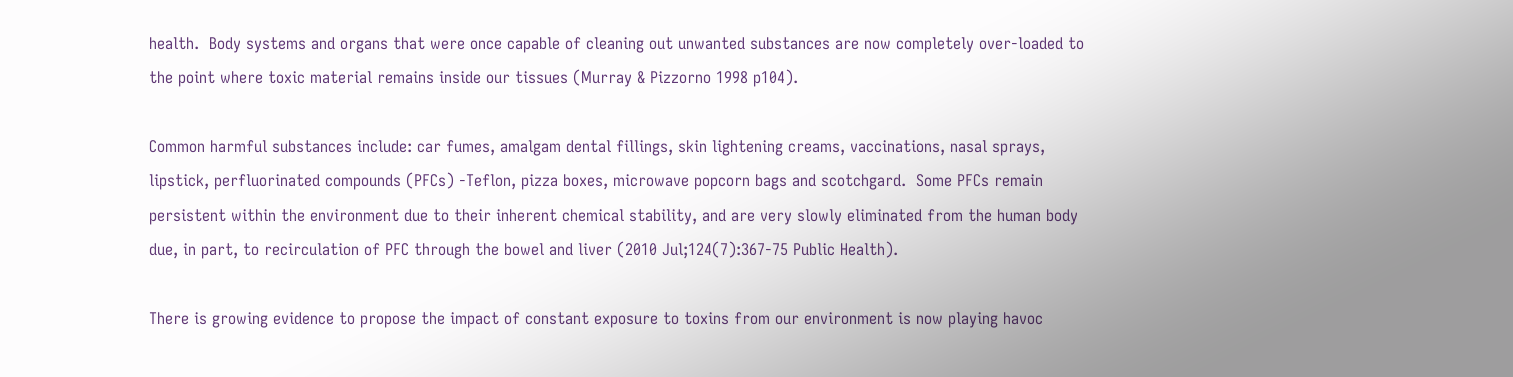health.  Body systems and organs that were once capable of cleaning out unwanted substances are now completely over-loaded to the point where toxic material remains inside our tissues (Murray & Pizzorno 1998 p104).

Common harmful substances include: car fumes, amalgam dental fillings, skin lightening creams, vaccinations, nasal sprays, lipstick, perfluorinated compounds (PFCs) -Teflon, pizza boxes, microwave popcorn bags and scotchgard.  Some PFCs remain persistent within the environment due to their inherent chemical stability, and are very slowly eliminated from the human body due, in part, to recirculation of PFC through the bowel and liver (2010 Jul;124(7):367-75 Public Health).

There is growing evidence to propose the impact of constant exposure to toxins from our environment is now playing havoc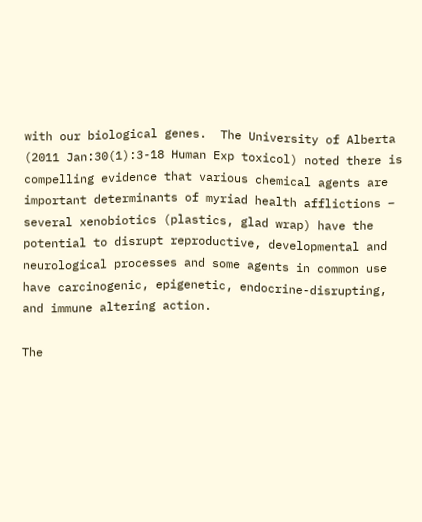with our biological genes.  The University of Alberta (2011 Jan:30(1):3-18 Human Exp toxicol) noted there is compelling evidence that various chemical agents are important determinants of myriad health afflictions – several xenobiotics (plastics, glad wrap) have the potential to disrupt reproductive, developmental and neurological processes and some agents in common use have carcinogenic, epigenetic, endocrine-disrupting, and immune altering action.

The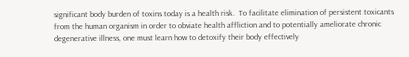significant body burden of toxins today is a health risk.  To facilitate elimination of persistent toxicants from the human organism in order to obviate health affliction and to potentially ameliorate chronic degenerative illness, one must learn how to detoxify their body effectively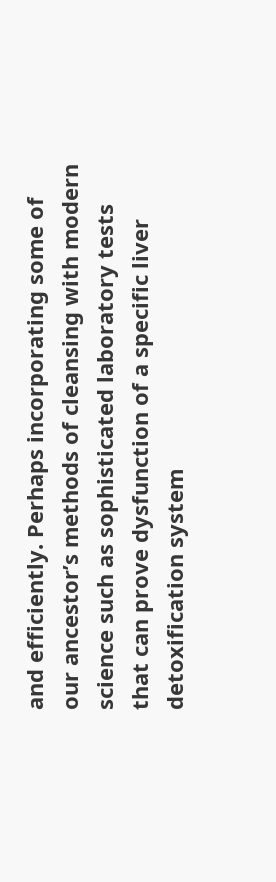and efficiently. Perhaps incorporating some of our ancestor’s methods of cleansing with modern science such as sophisticated laboratory tests that can prove dysfunction of a specific liver detoxification system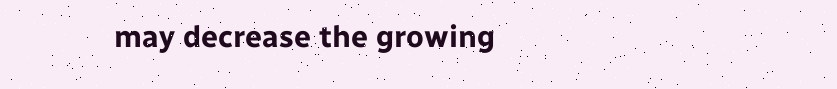may decrease the growing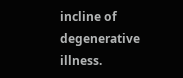incline of degenerative illness.